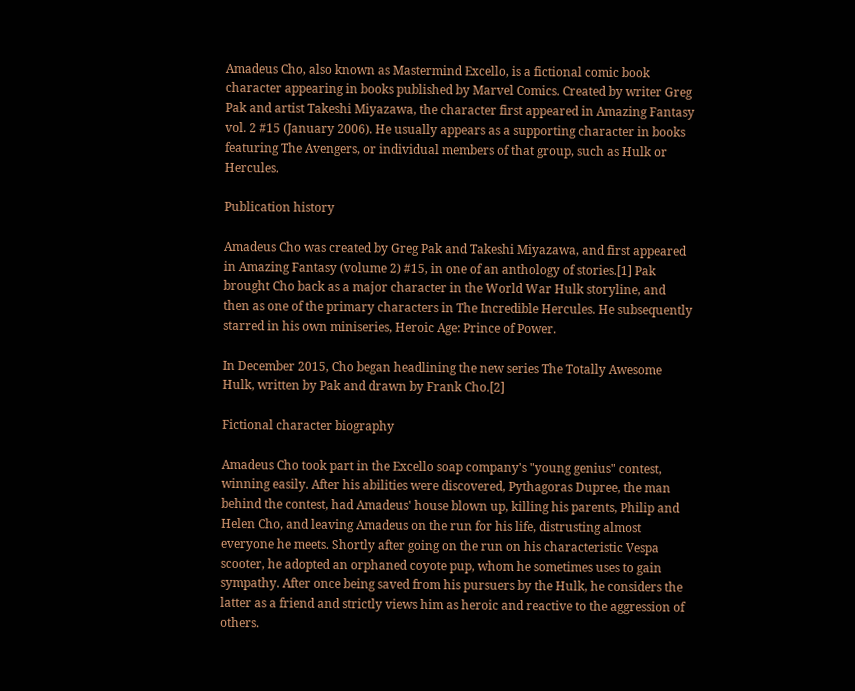Amadeus Cho, also known as Mastermind Excello, is a fictional comic book character appearing in books published by Marvel Comics. Created by writer Greg Pak and artist Takeshi Miyazawa, the character first appeared in Amazing Fantasy vol. 2 #15 (January 2006). He usually appears as a supporting character in books featuring The Avengers, or individual members of that group, such as Hulk or Hercules.

Publication history

Amadeus Cho was created by Greg Pak and Takeshi Miyazawa, and first appeared in Amazing Fantasy (volume 2) #15, in one of an anthology of stories.[1] Pak brought Cho back as a major character in the World War Hulk storyline, and then as one of the primary characters in The Incredible Hercules. He subsequently starred in his own miniseries, Heroic Age: Prince of Power.

In December 2015, Cho began headlining the new series The Totally Awesome Hulk, written by Pak and drawn by Frank Cho.[2]

Fictional character biography

Amadeus Cho took part in the Excello soap company's "young genius" contest, winning easily. After his abilities were discovered, Pythagoras Dupree, the man behind the contest, had Amadeus' house blown up, killing his parents, Philip and Helen Cho, and leaving Amadeus on the run for his life, distrusting almost everyone he meets. Shortly after going on the run on his characteristic Vespa scooter, he adopted an orphaned coyote pup, whom he sometimes uses to gain sympathy. After once being saved from his pursuers by the Hulk, he considers the latter as a friend and strictly views him as heroic and reactive to the aggression of others.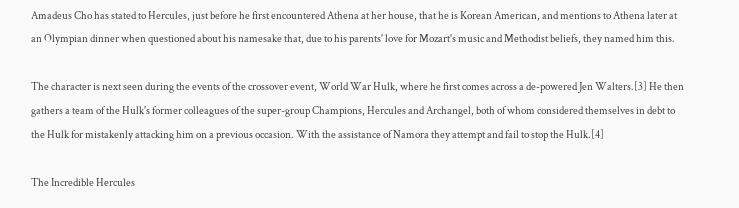Amadeus Cho has stated to Hercules, just before he first encountered Athena at her house, that he is Korean American, and mentions to Athena later at an Olympian dinner when questioned about his namesake that, due to his parents' love for Mozart's music and Methodist beliefs, they named him this.

The character is next seen during the events of the crossover event, World War Hulk, where he first comes across a de-powered Jen Walters.[3] He then gathers a team of the Hulk's former colleagues of the super-group Champions, Hercules and Archangel, both of whom considered themselves in debt to the Hulk for mistakenly attacking him on a previous occasion. With the assistance of Namora they attempt and fail to stop the Hulk.[4]

The Incredible Hercules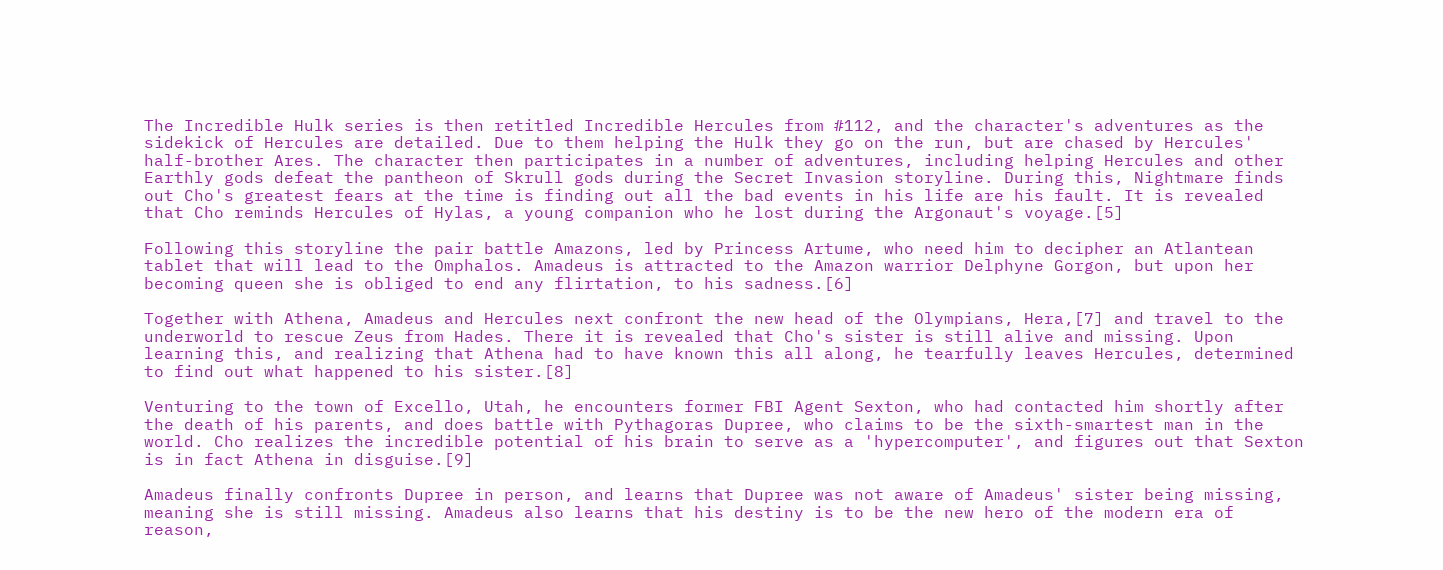The Incredible Hulk series is then retitled Incredible Hercules from #112, and the character's adventures as the sidekick of Hercules are detailed. Due to them helping the Hulk they go on the run, but are chased by Hercules' half-brother Ares. The character then participates in a number of adventures, including helping Hercules and other Earthly gods defeat the pantheon of Skrull gods during the Secret Invasion storyline. During this, Nightmare finds out Cho's greatest fears at the time is finding out all the bad events in his life are his fault. It is revealed that Cho reminds Hercules of Hylas, a young companion who he lost during the Argonaut's voyage.[5]

Following this storyline the pair battle Amazons, led by Princess Artume, who need him to decipher an Atlantean tablet that will lead to the Omphalos. Amadeus is attracted to the Amazon warrior Delphyne Gorgon, but upon her becoming queen she is obliged to end any flirtation, to his sadness.[6]

Together with Athena, Amadeus and Hercules next confront the new head of the Olympians, Hera,[7] and travel to the underworld to rescue Zeus from Hades. There it is revealed that Cho's sister is still alive and missing. Upon learning this, and realizing that Athena had to have known this all along, he tearfully leaves Hercules, determined to find out what happened to his sister.[8]

Venturing to the town of Excello, Utah, he encounters former FBI Agent Sexton, who had contacted him shortly after the death of his parents, and does battle with Pythagoras Dupree, who claims to be the sixth-smartest man in the world. Cho realizes the incredible potential of his brain to serve as a 'hypercomputer', and figures out that Sexton is in fact Athena in disguise.[9]

Amadeus finally confronts Dupree in person, and learns that Dupree was not aware of Amadeus' sister being missing, meaning she is still missing. Amadeus also learns that his destiny is to be the new hero of the modern era of reason,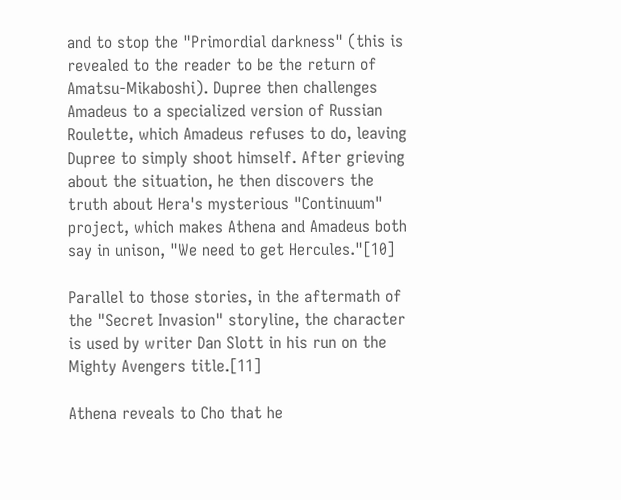and to stop the "Primordial darkness" (this is revealed to the reader to be the return of Amatsu-Mikaboshi). Dupree then challenges Amadeus to a specialized version of Russian Roulette, which Amadeus refuses to do, leaving Dupree to simply shoot himself. After grieving about the situation, he then discovers the truth about Hera's mysterious "Continuum" project, which makes Athena and Amadeus both say in unison, "We need to get Hercules."[10]

Parallel to those stories, in the aftermath of the "Secret Invasion" storyline, the character is used by writer Dan Slott in his run on the Mighty Avengers title.[11]

Athena reveals to Cho that he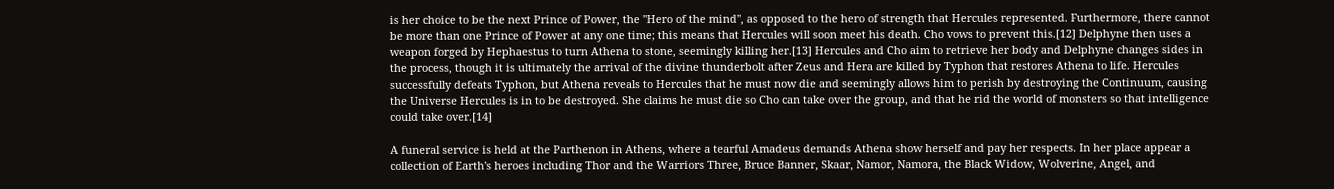is her choice to be the next Prince of Power, the "Hero of the mind", as opposed to the hero of strength that Hercules represented. Furthermore, there cannot be more than one Prince of Power at any one time; this means that Hercules will soon meet his death. Cho vows to prevent this.[12] Delphyne then uses a weapon forged by Hephaestus to turn Athena to stone, seemingly killing her.[13] Hercules and Cho aim to retrieve her body and Delphyne changes sides in the process, though it is ultimately the arrival of the divine thunderbolt after Zeus and Hera are killed by Typhon that restores Athena to life. Hercules successfully defeats Typhon, but Athena reveals to Hercules that he must now die and seemingly allows him to perish by destroying the Continuum, causing the Universe Hercules is in to be destroyed. She claims he must die so Cho can take over the group, and that he rid the world of monsters so that intelligence could take over.[14]

A funeral service is held at the Parthenon in Athens, where a tearful Amadeus demands Athena show herself and pay her respects. In her place appear a collection of Earth's heroes including Thor and the Warriors Three, Bruce Banner, Skaar, Namor, Namora, the Black Widow, Wolverine, Angel, and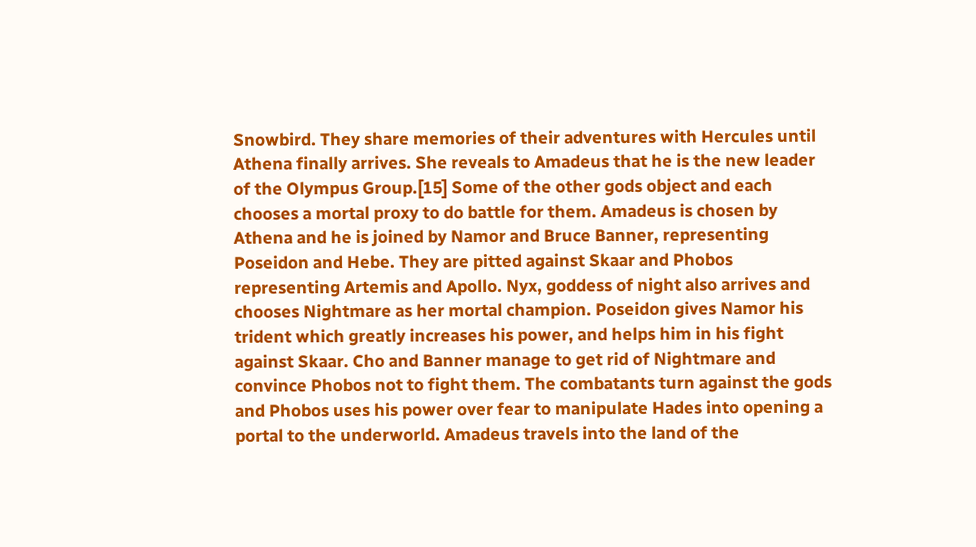Snowbird. They share memories of their adventures with Hercules until Athena finally arrives. She reveals to Amadeus that he is the new leader of the Olympus Group.[15] Some of the other gods object and each chooses a mortal proxy to do battle for them. Amadeus is chosen by Athena and he is joined by Namor and Bruce Banner, representing Poseidon and Hebe. They are pitted against Skaar and Phobos representing Artemis and Apollo. Nyx, goddess of night also arrives and chooses Nightmare as her mortal champion. Poseidon gives Namor his trident which greatly increases his power, and helps him in his fight against Skaar. Cho and Banner manage to get rid of Nightmare and convince Phobos not to fight them. The combatants turn against the gods and Phobos uses his power over fear to manipulate Hades into opening a portal to the underworld. Amadeus travels into the land of the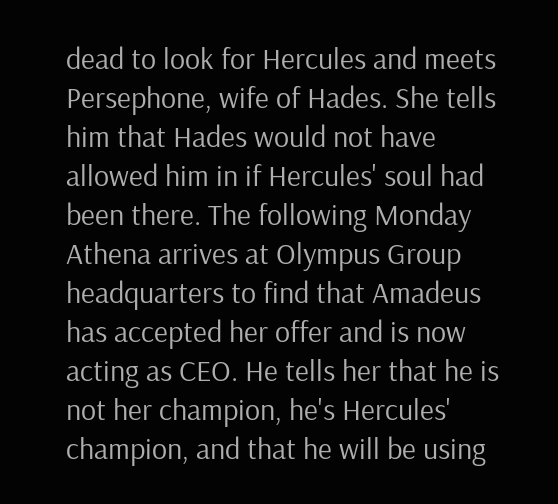dead to look for Hercules and meets Persephone, wife of Hades. She tells him that Hades would not have allowed him in if Hercules' soul had been there. The following Monday Athena arrives at Olympus Group headquarters to find that Amadeus has accepted her offer and is now acting as CEO. He tells her that he is not her champion, he's Hercules' champion, and that he will be using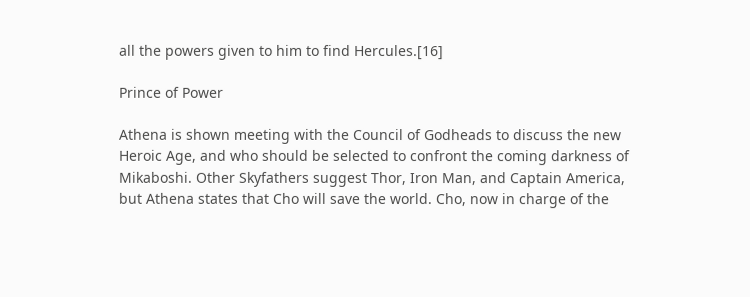all the powers given to him to find Hercules.[16]

Prince of Power

Athena is shown meeting with the Council of Godheads to discuss the new Heroic Age, and who should be selected to confront the coming darkness of Mikaboshi. Other Skyfathers suggest Thor, Iron Man, and Captain America, but Athena states that Cho will save the world. Cho, now in charge of the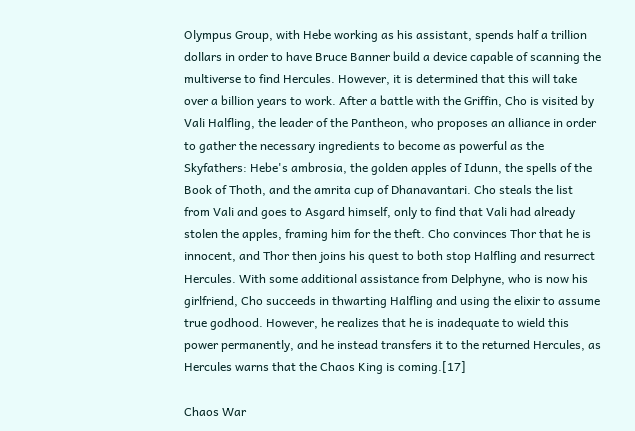Olympus Group, with Hebe working as his assistant, spends half a trillion dollars in order to have Bruce Banner build a device capable of scanning the multiverse to find Hercules. However, it is determined that this will take over a billion years to work. After a battle with the Griffin, Cho is visited by Vali Halfling, the leader of the Pantheon, who proposes an alliance in order to gather the necessary ingredients to become as powerful as the Skyfathers: Hebe's ambrosia, the golden apples of Idunn, the spells of the Book of Thoth, and the amrita cup of Dhanavantari. Cho steals the list from Vali and goes to Asgard himself, only to find that Vali had already stolen the apples, framing him for the theft. Cho convinces Thor that he is innocent, and Thor then joins his quest to both stop Halfling and resurrect Hercules. With some additional assistance from Delphyne, who is now his girlfriend, Cho succeeds in thwarting Halfling and using the elixir to assume true godhood. However, he realizes that he is inadequate to wield this power permanently, and he instead transfers it to the returned Hercules, as Hercules warns that the Chaos King is coming.[17]

Chaos War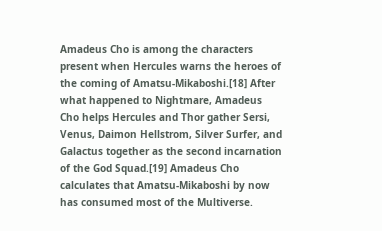Amadeus Cho is among the characters present when Hercules warns the heroes of the coming of Amatsu-Mikaboshi.[18] After what happened to Nightmare, Amadeus Cho helps Hercules and Thor gather Sersi, Venus, Daimon Hellstrom, Silver Surfer, and Galactus together as the second incarnation of the God Squad.[19] Amadeus Cho calculates that Amatsu-Mikaboshi by now has consumed most of the Multiverse.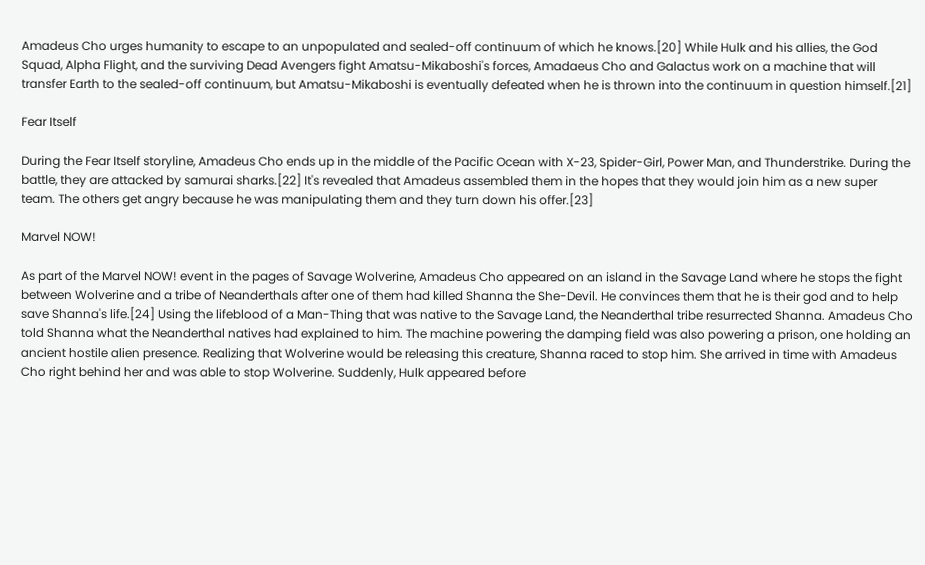Amadeus Cho urges humanity to escape to an unpopulated and sealed-off continuum of which he knows.[20] While Hulk and his allies, the God Squad, Alpha Flight, and the surviving Dead Avengers fight Amatsu-Mikaboshi's forces, Amadaeus Cho and Galactus work on a machine that will transfer Earth to the sealed-off continuum, but Amatsu-Mikaboshi is eventually defeated when he is thrown into the continuum in question himself.[21]

Fear Itself

During the Fear Itself storyline, Amadeus Cho ends up in the middle of the Pacific Ocean with X-23, Spider-Girl, Power Man, and Thunderstrike. During the battle, they are attacked by samurai sharks.[22] It's revealed that Amadeus assembled them in the hopes that they would join him as a new super team. The others get angry because he was manipulating them and they turn down his offer.[23]

Marvel NOW!

As part of the Marvel NOW! event in the pages of Savage Wolverine, Amadeus Cho appeared on an island in the Savage Land where he stops the fight between Wolverine and a tribe of Neanderthals after one of them had killed Shanna the She-Devil. He convinces them that he is their god and to help save Shanna's life.[24] Using the lifeblood of a Man-Thing that was native to the Savage Land, the Neanderthal tribe resurrected Shanna. Amadeus Cho told Shanna what the Neanderthal natives had explained to him. The machine powering the damping field was also powering a prison, one holding an ancient hostile alien presence. Realizing that Wolverine would be releasing this creature, Shanna raced to stop him. She arrived in time with Amadeus Cho right behind her and was able to stop Wolverine. Suddenly, Hulk appeared before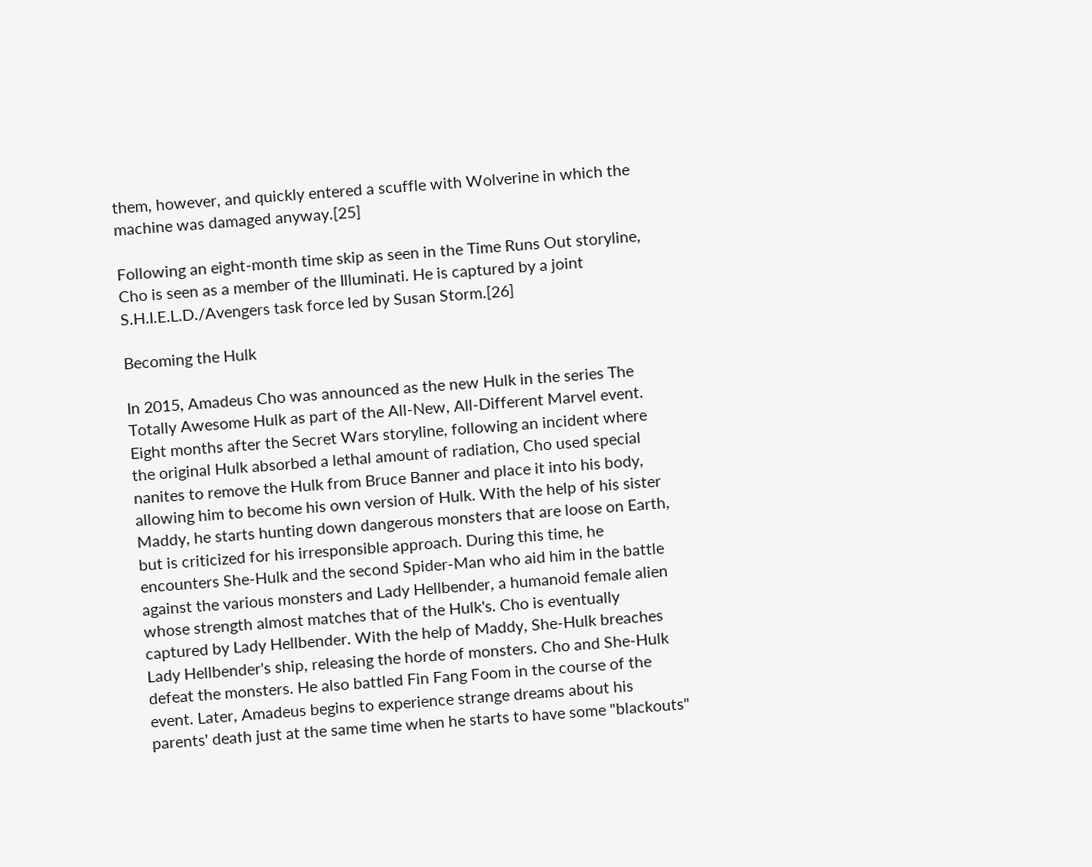them, however, and quickly entered a scuffle with Wolverine in which the machine was damaged anyway.[25]

Following an eight-month time skip as seen in the Time Runs Out storyline, Cho is seen as a member of the Illuminati. He is captured by a joint S.H.I.E.L.D./Avengers task force led by Susan Storm.[26]

Becoming the Hulk

In 2015, Amadeus Cho was announced as the new Hulk in the series The Totally Awesome Hulk as part of the All-New, All-Different Marvel event. Eight months after the Secret Wars storyline, following an incident where the original Hulk absorbed a lethal amount of radiation, Cho used special nanites to remove the Hulk from Bruce Banner and place it into his body, allowing him to become his own version of Hulk. With the help of his sister Maddy, he starts hunting down dangerous monsters that are loose on Earth, but is criticized for his irresponsible approach. During this time, he encounters She-Hulk and the second Spider-Man who aid him in the battle against the various monsters and Lady Hellbender, a humanoid female alien whose strength almost matches that of the Hulk's. Cho is eventually captured by Lady Hellbender. With the help of Maddy, She-Hulk breaches Lady Hellbender's ship, releasing the horde of monsters. Cho and She-Hulk defeat the monsters. He also battled Fin Fang Foom in the course of the event. Later, Amadeus begins to experience strange dreams about his parents' death just at the same time when he starts to have some "blackouts"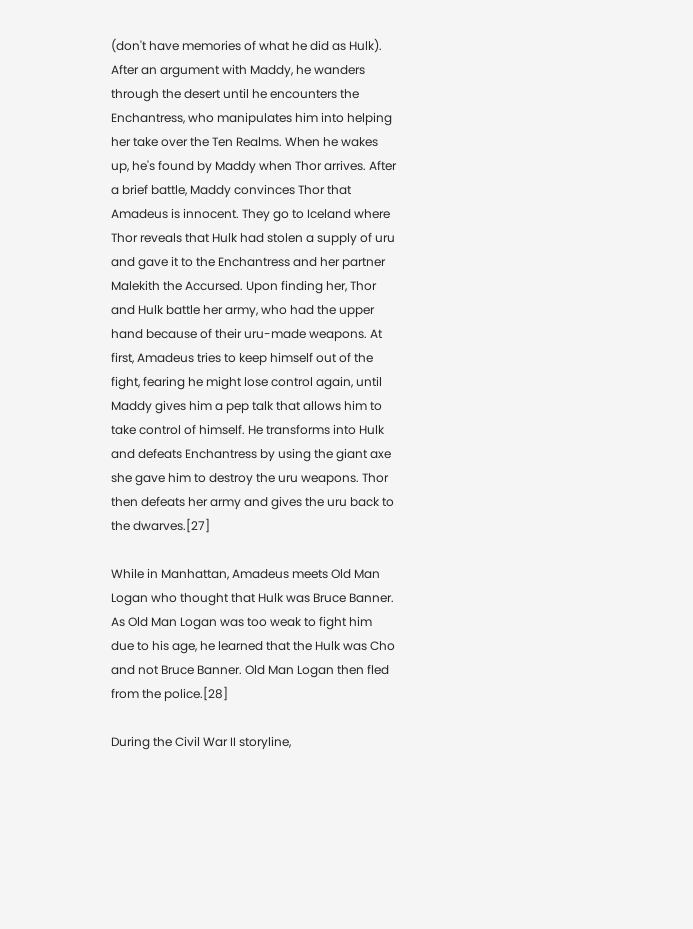(don't have memories of what he did as Hulk). After an argument with Maddy, he wanders through the desert until he encounters the Enchantress, who manipulates him into helping her take over the Ten Realms. When he wakes up, he's found by Maddy when Thor arrives. After a brief battle, Maddy convinces Thor that Amadeus is innocent. They go to Iceland where Thor reveals that Hulk had stolen a supply of uru and gave it to the Enchantress and her partner Malekith the Accursed. Upon finding her, Thor and Hulk battle her army, who had the upper hand because of their uru-made weapons. At first, Amadeus tries to keep himself out of the fight, fearing he might lose control again, until Maddy gives him a pep talk that allows him to take control of himself. He transforms into Hulk and defeats Enchantress by using the giant axe she gave him to destroy the uru weapons. Thor then defeats her army and gives the uru back to the dwarves.[27]

While in Manhattan, Amadeus meets Old Man Logan who thought that Hulk was Bruce Banner. As Old Man Logan was too weak to fight him due to his age, he learned that the Hulk was Cho and not Bruce Banner. Old Man Logan then fled from the police.[28]

During the Civil War II storyline,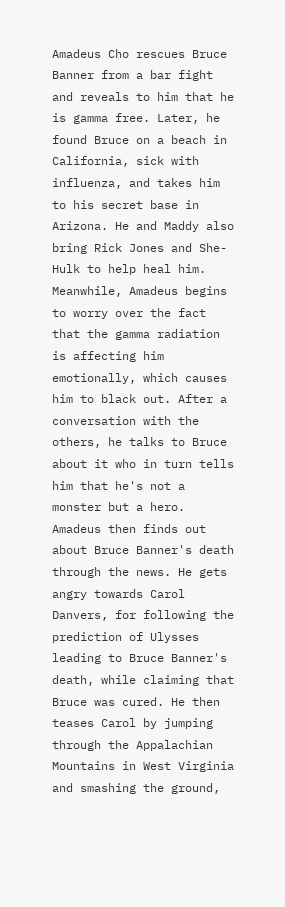Amadeus Cho rescues Bruce Banner from a bar fight and reveals to him that he is gamma free. Later, he found Bruce on a beach in California, sick with influenza, and takes him to his secret base in Arizona. He and Maddy also bring Rick Jones and She-Hulk to help heal him. Meanwhile, Amadeus begins to worry over the fact that the gamma radiation is affecting him emotionally, which causes him to black out. After a conversation with the others, he talks to Bruce about it who in turn tells him that he's not a monster but a hero. Amadeus then finds out about Bruce Banner's death through the news. He gets angry towards Carol Danvers, for following the prediction of Ulysses leading to Bruce Banner's death, while claiming that Bruce was cured. He then teases Carol by jumping through the Appalachian Mountains in West Virginia and smashing the ground,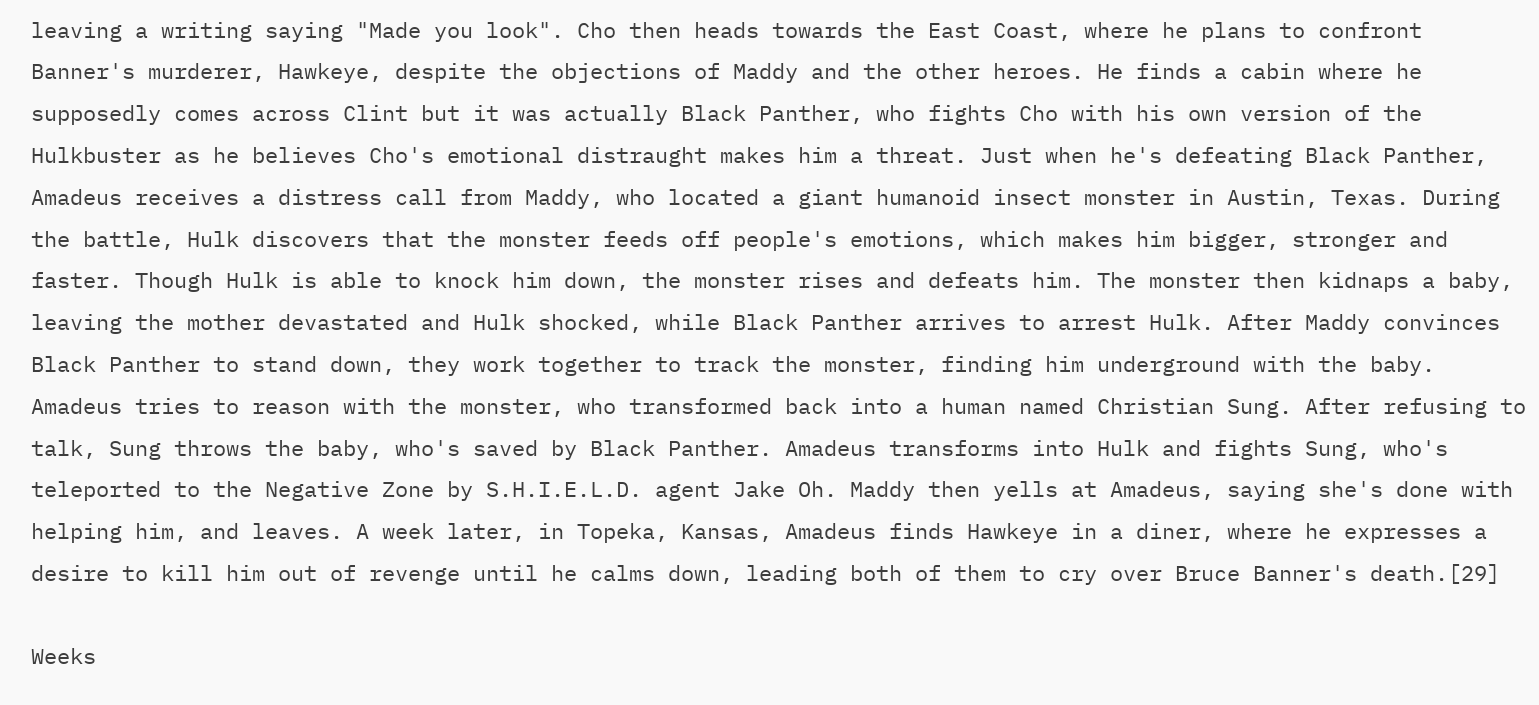leaving a writing saying "Made you look". Cho then heads towards the East Coast, where he plans to confront Banner's murderer, Hawkeye, despite the objections of Maddy and the other heroes. He finds a cabin where he supposedly comes across Clint but it was actually Black Panther, who fights Cho with his own version of the Hulkbuster as he believes Cho's emotional distraught makes him a threat. Just when he's defeating Black Panther, Amadeus receives a distress call from Maddy, who located a giant humanoid insect monster in Austin, Texas. During the battle, Hulk discovers that the monster feeds off people's emotions, which makes him bigger, stronger and faster. Though Hulk is able to knock him down, the monster rises and defeats him. The monster then kidnaps a baby, leaving the mother devastated and Hulk shocked, while Black Panther arrives to arrest Hulk. After Maddy convinces Black Panther to stand down, they work together to track the monster, finding him underground with the baby. Amadeus tries to reason with the monster, who transformed back into a human named Christian Sung. After refusing to talk, Sung throws the baby, who's saved by Black Panther. Amadeus transforms into Hulk and fights Sung, who's teleported to the Negative Zone by S.H.I.E.L.D. agent Jake Oh. Maddy then yells at Amadeus, saying she's done with helping him, and leaves. A week later, in Topeka, Kansas, Amadeus finds Hawkeye in a diner, where he expresses a desire to kill him out of revenge until he calms down, leading both of them to cry over Bruce Banner's death.[29]

Weeks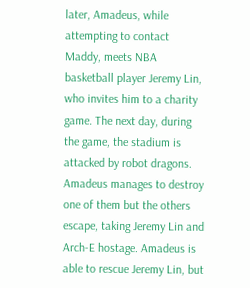later, Amadeus, while attempting to contact Maddy, meets NBA basketball player Jeremy Lin, who invites him to a charity game. The next day, during the game, the stadium is attacked by robot dragons. Amadeus manages to destroy one of them but the others escape, taking Jeremy Lin and Arch-E hostage. Amadeus is able to rescue Jeremy Lin, but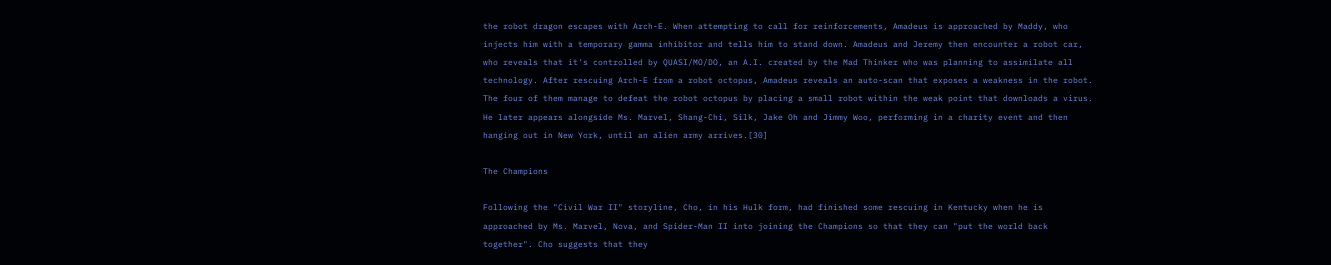the robot dragon escapes with Arch-E. When attempting to call for reinforcements, Amadeus is approached by Maddy, who injects him with a temporary gamma inhibitor and tells him to stand down. Amadeus and Jeremy then encounter a robot car, who reveals that it's controlled by QUASI/MO/DO, an A.I. created by the Mad Thinker who was planning to assimilate all technology. After rescuing Arch-E from a robot octopus, Amadeus reveals an auto-scan that exposes a weakness in the robot. The four of them manage to defeat the robot octopus by placing a small robot within the weak point that downloads a virus. He later appears alongside Ms. Marvel, Shang-Chi, Silk, Jake Oh and Jimmy Woo, performing in a charity event and then hanging out in New York, until an alien army arrives.[30]

The Champions

Following the "Civil War II" storyline, Cho, in his Hulk form, had finished some rescuing in Kentucky when he is approached by Ms. Marvel, Nova, and Spider-Man II into joining the Champions so that they can "put the world back together". Cho suggests that they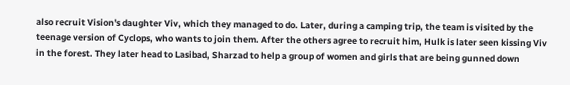also recruit Vision's daughter Viv, which they managed to do. Later, during a camping trip, the team is visited by the teenage version of Cyclops, who wants to join them. After the others agree to recruit him, Hulk is later seen kissing Viv in the forest. They later head to Lasibad, Sharzad to help a group of women and girls that are being gunned down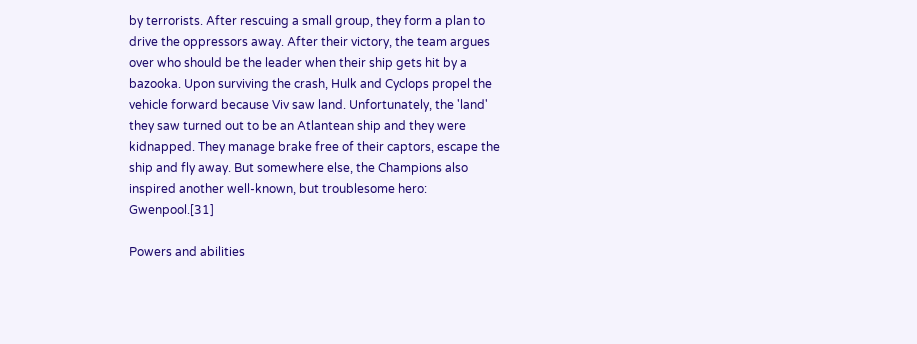by terrorists. After rescuing a small group, they form a plan to drive the oppressors away. After their victory, the team argues over who should be the leader when their ship gets hit by a bazooka. Upon surviving the crash, Hulk and Cyclops propel the vehicle forward because Viv saw land. Unfortunately, the 'land' they saw turned out to be an Atlantean ship and they were kidnapped. They manage brake free of their captors, escape the ship and fly away. But somewhere else, the Champions also inspired another well-known, but troublesome hero: Gwenpool.[31]

Powers and abilities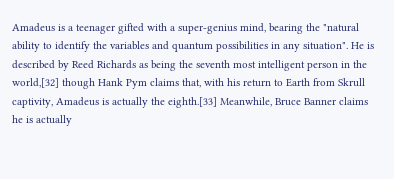Amadeus is a teenager gifted with a super-genius mind, bearing the "natural ability to identify the variables and quantum possibilities in any situation". He is described by Reed Richards as being the seventh most intelligent person in the world,[32] though Hank Pym claims that, with his return to Earth from Skrull captivity, Amadeus is actually the eighth.[33] Meanwhile, Bruce Banner claims he is actually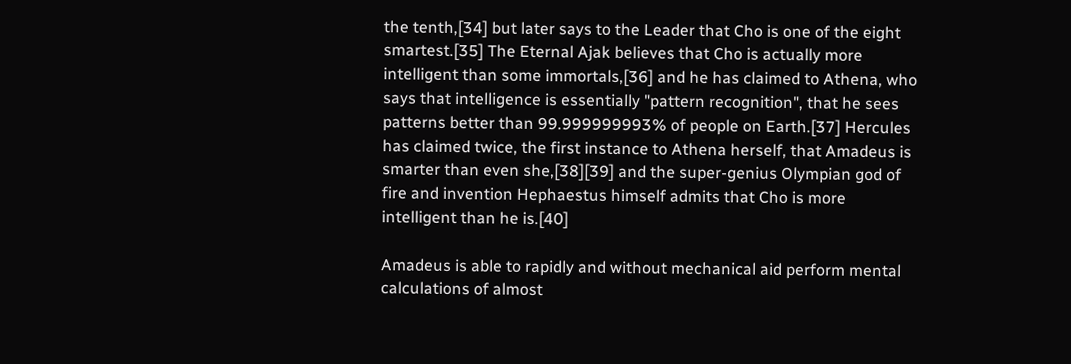the tenth,[34] but later says to the Leader that Cho is one of the eight smartest.[35] The Eternal Ajak believes that Cho is actually more intelligent than some immortals,[36] and he has claimed to Athena, who says that intelligence is essentially "pattern recognition", that he sees patterns better than 99.999999993% of people on Earth.[37] Hercules has claimed twice, the first instance to Athena herself, that Amadeus is smarter than even she,[38][39] and the super-genius Olympian god of fire and invention Hephaestus himself admits that Cho is more intelligent than he is.[40]

Amadeus is able to rapidly and without mechanical aid perform mental calculations of almost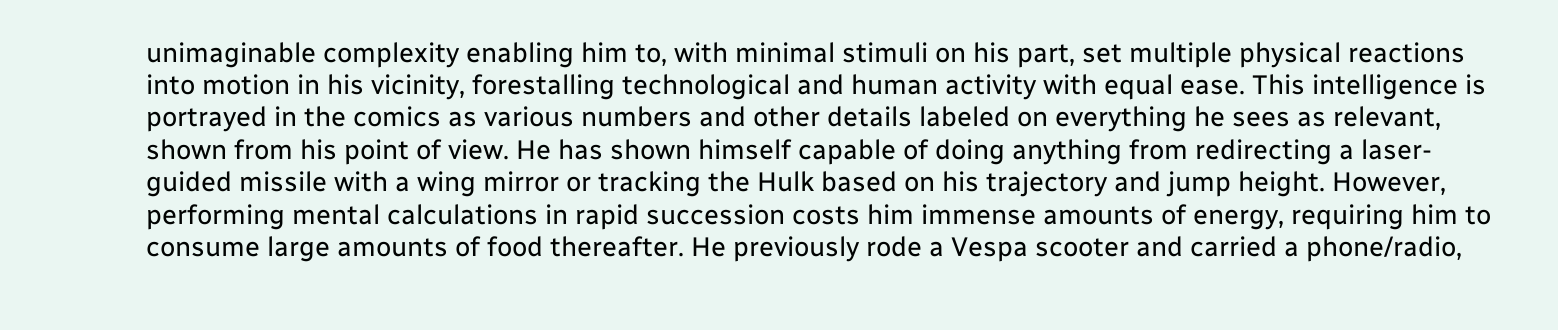unimaginable complexity enabling him to, with minimal stimuli on his part, set multiple physical reactions into motion in his vicinity, forestalling technological and human activity with equal ease. This intelligence is portrayed in the comics as various numbers and other details labeled on everything he sees as relevant, shown from his point of view. He has shown himself capable of doing anything from redirecting a laser-guided missile with a wing mirror or tracking the Hulk based on his trajectory and jump height. However, performing mental calculations in rapid succession costs him immense amounts of energy, requiring him to consume large amounts of food thereafter. He previously rode a Vespa scooter and carried a phone/radio,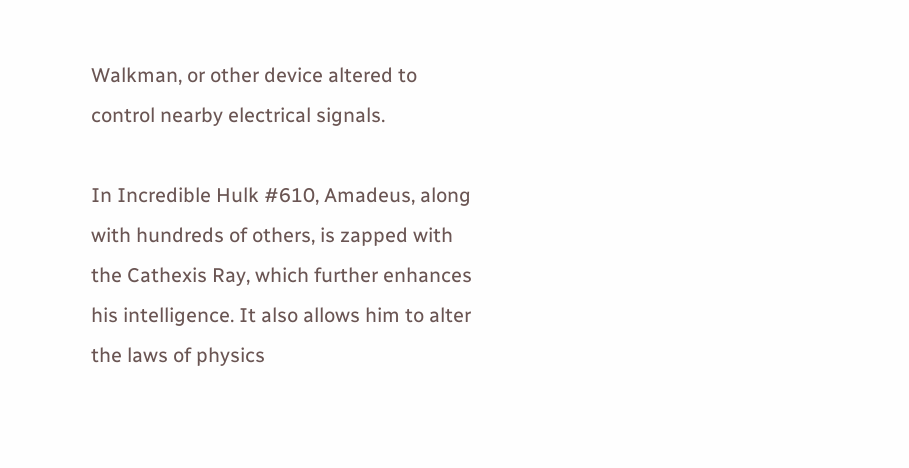Walkman, or other device altered to control nearby electrical signals.

In Incredible Hulk #610, Amadeus, along with hundreds of others, is zapped with the Cathexis Ray, which further enhances his intelligence. It also allows him to alter the laws of physics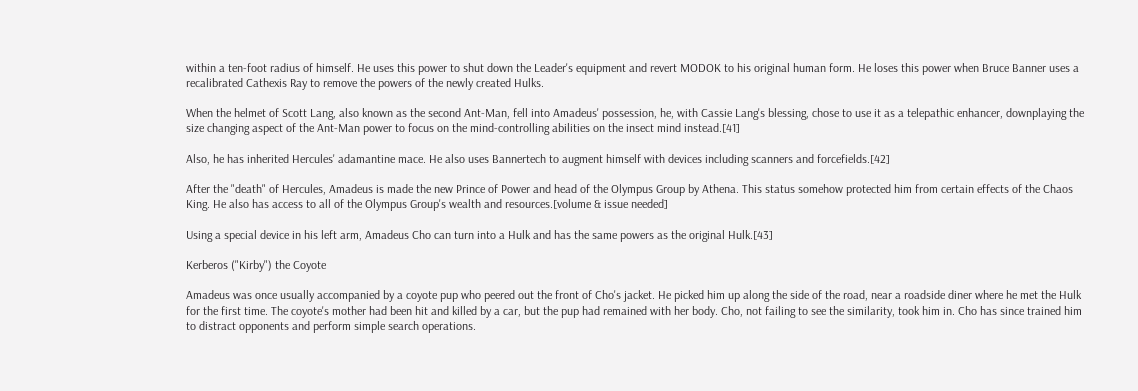within a ten-foot radius of himself. He uses this power to shut down the Leader's equipment and revert MODOK to his original human form. He loses this power when Bruce Banner uses a recalibrated Cathexis Ray to remove the powers of the newly created Hulks.

When the helmet of Scott Lang, also known as the second Ant-Man, fell into Amadeus' possession, he, with Cassie Lang's blessing, chose to use it as a telepathic enhancer, downplaying the size changing aspect of the Ant-Man power to focus on the mind-controlling abilities on the insect mind instead.[41]

Also, he has inherited Hercules' adamantine mace. He also uses Bannertech to augment himself with devices including scanners and forcefields.[42]

After the "death" of Hercules, Amadeus is made the new Prince of Power and head of the Olympus Group by Athena. This status somehow protected him from certain effects of the Chaos King. He also has access to all of the Olympus Group's wealth and resources.[volume & issue needed]

Using a special device in his left arm, Amadeus Cho can turn into a Hulk and has the same powers as the original Hulk.[43]

Kerberos ("Kirby") the Coyote

Amadeus was once usually accompanied by a coyote pup who peered out the front of Cho's jacket. He picked him up along the side of the road, near a roadside diner where he met the Hulk for the first time. The coyote's mother had been hit and killed by a car, but the pup had remained with her body. Cho, not failing to see the similarity, took him in. Cho has since trained him to distract opponents and perform simple search operations.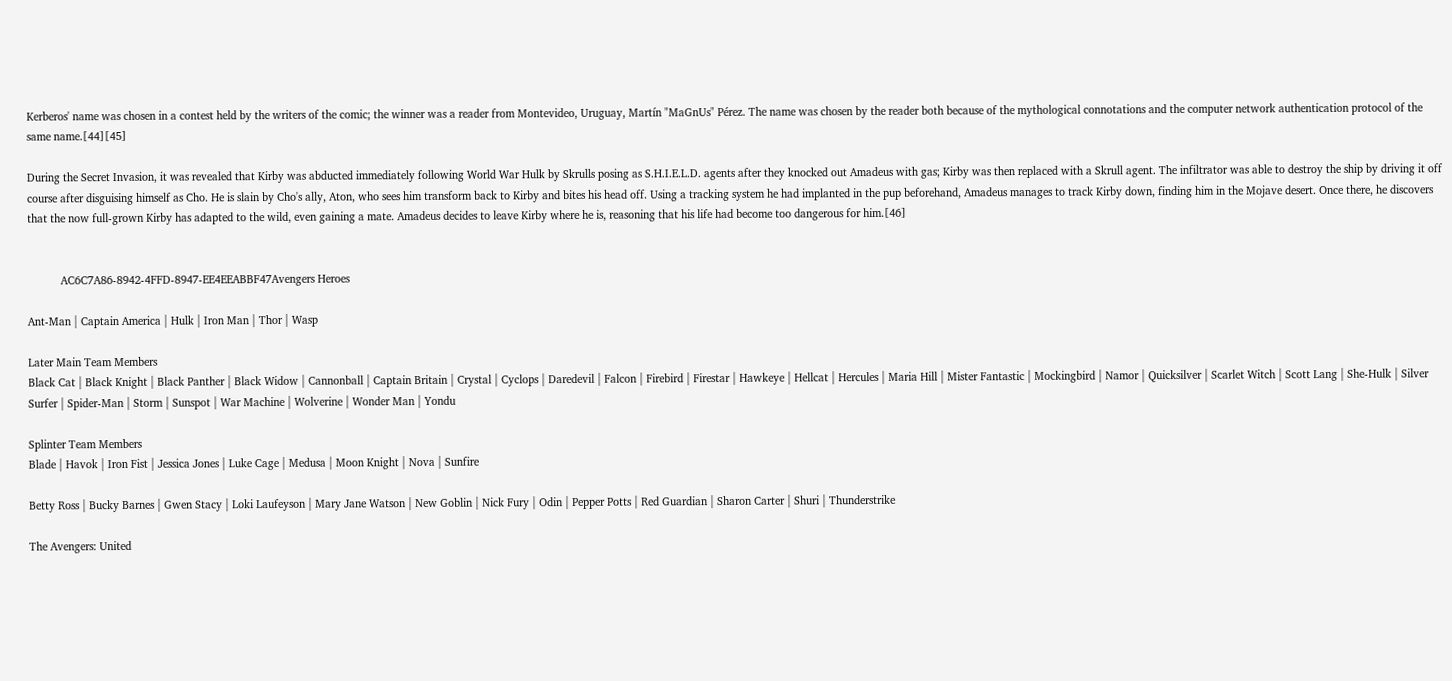Kerberos' name was chosen in a contest held by the writers of the comic; the winner was a reader from Montevideo, Uruguay, Martín "MaGnUs" Pérez. The name was chosen by the reader both because of the mythological connotations and the computer network authentication protocol of the same name.[44][45]

During the Secret Invasion, it was revealed that Kirby was abducted immediately following World War Hulk by Skrulls posing as S.H.I.E.L.D. agents after they knocked out Amadeus with gas; Kirby was then replaced with a Skrull agent. The infiltrator was able to destroy the ship by driving it off course after disguising himself as Cho. He is slain by Cho's ally, Aton, who sees him transform back to Kirby and bites his head off. Using a tracking system he had implanted in the pup beforehand, Amadeus manages to track Kirby down, finding him in the Mojave desert. Once there, he discovers that the now full-grown Kirby has adapted to the wild, even gaining a mate. Amadeus decides to leave Kirby where he is, reasoning that his life had become too dangerous for him.[46]


           AC6C7A86-8942-4FFD-8947-EE4EEABBF47Avengers Heroes

Ant-Man | Captain America | Hulk | Iron Man | Thor | Wasp

Later Main Team Members
Black Cat | Black Knight | Black Panther | Black Widow | Cannonball | Captain Britain | Crystal | Cyclops | Daredevil | Falcon | Firebird | Firestar | Hawkeye | Hellcat | Hercules | Maria Hill | Mister Fantastic | Mockingbird | Namor | Quicksilver | Scarlet Witch | Scott Lang | She-Hulk | Silver Surfer | Spider-Man | Storm | Sunspot | War Machine | Wolverine | Wonder Man | Yondu

Splinter Team Members
Blade | Havok | Iron Fist | Jessica Jones | Luke Cage | Medusa | Moon Knight | Nova | Sunfire

Betty Ross | Bucky Barnes | Gwen Stacy | Loki Laufeyson | Mary Jane Watson | New Goblin | Nick Fury | Odin | Pepper Potts | Red Guardian | Sharon Carter | Shuri | Thunderstrike

The Avengers: United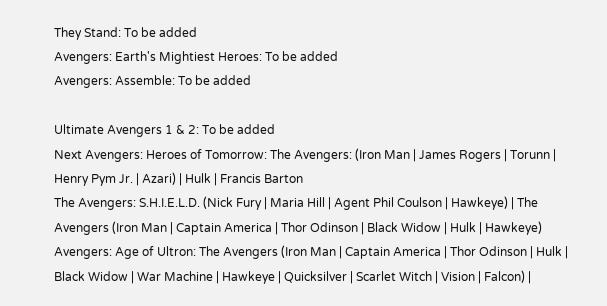They Stand: To be added
Avengers: Earth's Mightiest Heroes: To be added
Avengers: Assemble: To be added

Ultimate Avengers 1 & 2: To be added
Next Avengers: Heroes of Tomorrow: The Avengers: (Iron Man | James Rogers | Torunn | Henry Pym Jr. | Azari) | Hulk | Francis Barton
The Avengers: S.H.I.E.L.D. (Nick Fury | Maria Hill | Agent Phil Coulson | Hawkeye) | The Avengers (Iron Man | Captain America | Thor Odinson | Black Widow | Hulk | Hawkeye)
Avengers: Age of Ultron: The Avengers (Iron Man | Captain America | Thor Odinson | Hulk | Black Widow | War Machine | Hawkeye | Quicksilver | Scarlet Witch | Vision | Falcon) |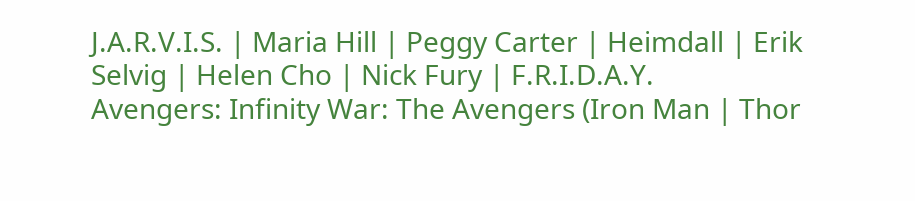J.A.R.V.I.S. | Maria Hill | Peggy Carter | Heimdall | Erik Selvig | Helen Cho | Nick Fury | F.R.I.D.A.Y.
Avengers: Infinity War: The Avengers (Iron Man | Thor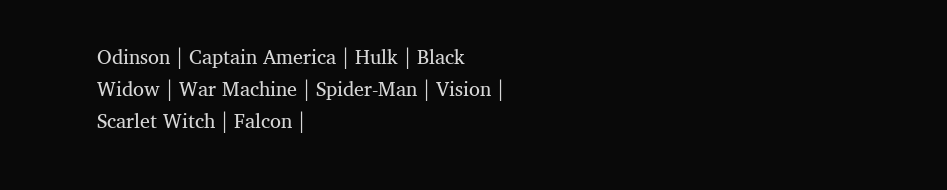Odinson | Captain America | Hulk | Black Widow | War Machine | Spider-Man | Vision | Scarlet Witch | Falcon |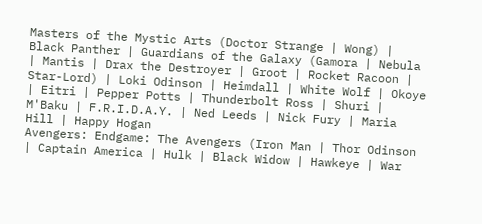Masters of the Mystic Arts (Doctor Strange | Wong) | Black Panther | Guardians of the Galaxy (Gamora | Nebula | Mantis | Drax the Destroyer | Groot | Rocket Racoon | Star-Lord) | Loki Odinson | Heimdall | White Wolf | Okoye | Eitri | Pepper Potts | Thunderbolt Ross | Shuri | M'Baku | F.R.I.D.A.Y. | Ned Leeds | Nick Fury | Maria Hill | Happy Hogan
Avengers: Endgame: The Avengers (Iron Man | Thor Odinson | Captain America | Hulk | Black Widow | Hawkeye | War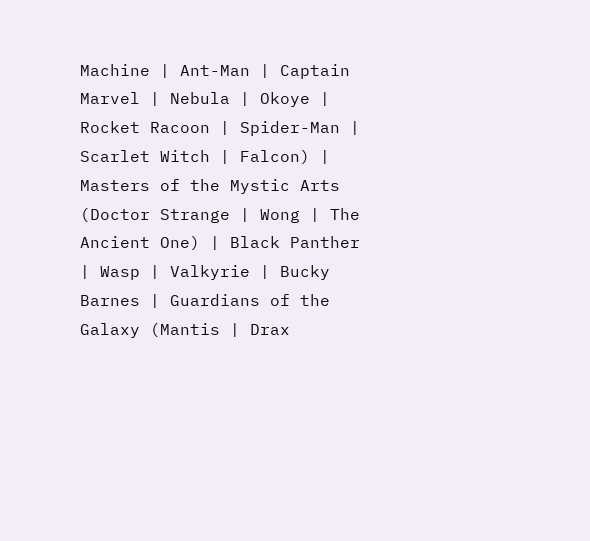Machine | Ant-Man | Captain Marvel | Nebula | Okoye | Rocket Racoon | Spider-Man | Scarlet Witch | Falcon) | Masters of the Mystic Arts (Doctor Strange | Wong | The Ancient One) | Black Panther | Wasp | Valkyrie | Bucky Barnes | Guardians of the Galaxy (Mantis | Drax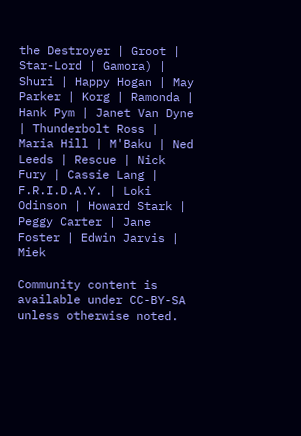the Destroyer | Groot | Star-Lord | Gamora) | Shuri | Happy Hogan | May Parker | Korg | Ramonda | Hank Pym | Janet Van Dyne | Thunderbolt Ross | Maria Hill | M'Baku | Ned Leeds | Rescue | Nick Fury | Cassie Lang | F.R.I.D.A.Y. | Loki Odinson | Howard Stark | Peggy Carter | Jane Foster | Edwin Jarvis | Miek

Community content is available under CC-BY-SA unless otherwise noted.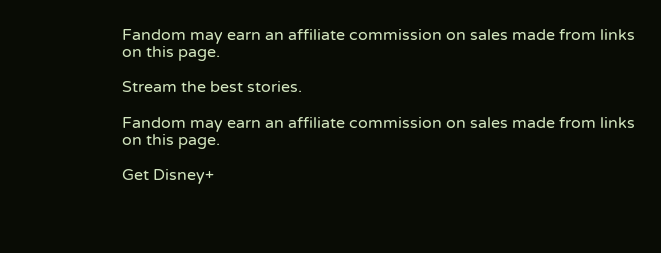Fandom may earn an affiliate commission on sales made from links on this page.

Stream the best stories.

Fandom may earn an affiliate commission on sales made from links on this page.

Get Disney+